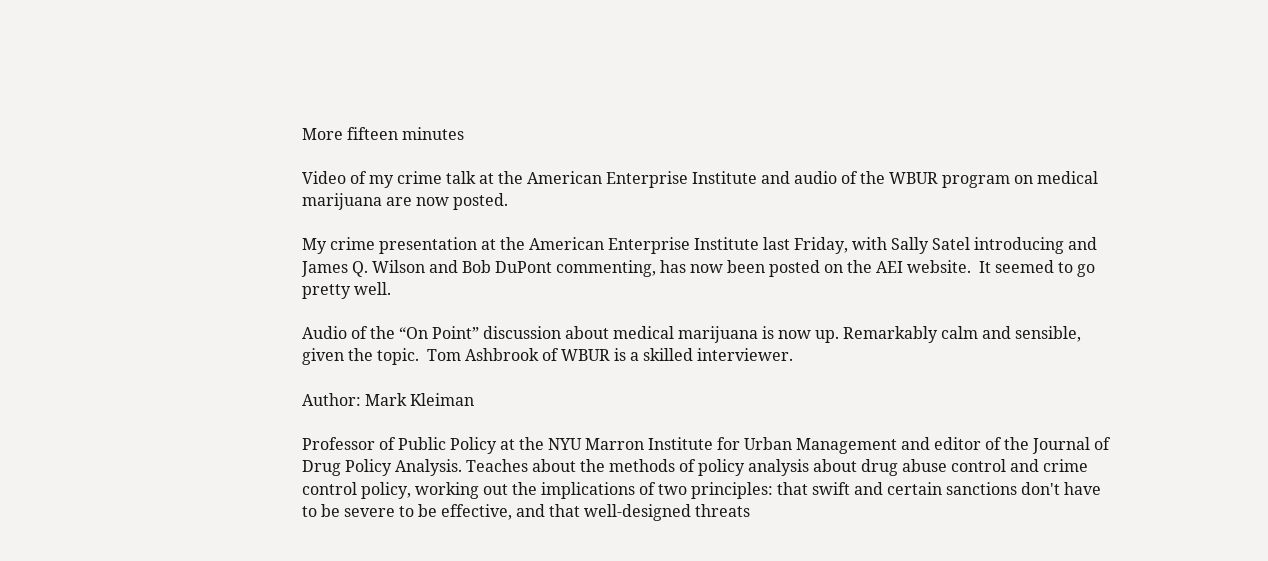More fifteen minutes

Video of my crime talk at the American Enterprise Institute and audio of the WBUR program on medical marijuana are now posted.

My crime presentation at the American Enterprise Institute last Friday, with Sally Satel introducing and James Q. Wilson and Bob DuPont commenting, has now been posted on the AEI website.  It seemed to go pretty well.

Audio of the “On Point” discussion about medical marijuana is now up. Remarkably calm and sensible, given the topic.  Tom Ashbrook of WBUR is a skilled interviewer.

Author: Mark Kleiman

Professor of Public Policy at the NYU Marron Institute for Urban Management and editor of the Journal of Drug Policy Analysis. Teaches about the methods of policy analysis about drug abuse control and crime control policy, working out the implications of two principles: that swift and certain sanctions don't have to be severe to be effective, and that well-designed threats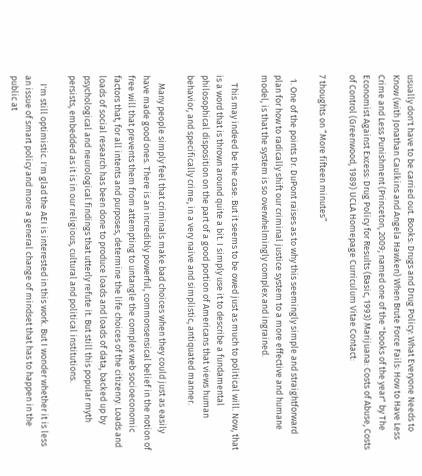usually don't have to be carried out. Books: Drugs and Drug Policy: What Everyone Needs to Know (with Jonathan Caulkins and Angela Hawken) When Brute Force Fails: How to Have Less Crime and Less Punishment (Princeton, 2009; named one of the "books of the year" by The Economist Against Excess: Drug Policy for Results (Basic, 1993) Marijuana: Costs of Abuse, Costs of Control (Greenwood, 1989) UCLA Homepage Curriculum Vitae Contact:

7 thoughts on “More fifteen minutes”

  1. One of the points Dr. DuPont raises as to why this seemingly simple and straightforward plan for how to radically shift our criminal justice system to a more effective and humane model, is that the system is so overwhelmingly complex and ingrained.

    This may indeed be the case. But it seems to be owed just as much to political will. Now, that is a word that is thrown around quite a bit. I simply use it to describe a fundamental philosophical disposition on the part of a good portion of Americans that views human behavior, and specifically crime, in a very naive and simplistic, antiquated manner.

    Many people simply feel that criminals make bad choices when they could just as easily have made good ones. There is an incredibly powerful, commonsensical belief in the notion of free will that prevents them from attempting to untangle the complex web socioeconomic factors that, for all intents and purposes, determine the life choices of the citizenry. Loads and loads of social research has been done to produce loads and loads of data, backed up by psychological and neurological findings that utterly refute it. But still this popular myth persists, embedded as it is in our religious, cultural and political institutions.

    I'm still optimistic. I'm glad the AEI is interested in this work. But I wonder whether it is less an issue of smart policy and more a general change of mindset that has to happen in the public at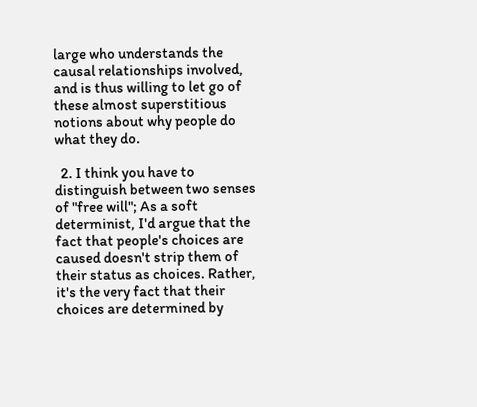large who understands the causal relationships involved, and is thus willing to let go of these almost superstitious notions about why people do what they do.

  2. I think you have to distinguish between two senses of "free will"; As a soft determinist, I'd argue that the fact that people's choices are caused doesn't strip them of their status as choices. Rather, it's the very fact that their choices are determined by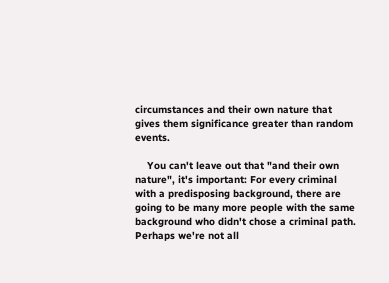circumstances and their own nature that gives them significance greater than random events.

    You can't leave out that "and their own nature", it's important: For every criminal with a predisposing background, there are going to be many more people with the same background who didn't chose a criminal path. Perhaps we're not all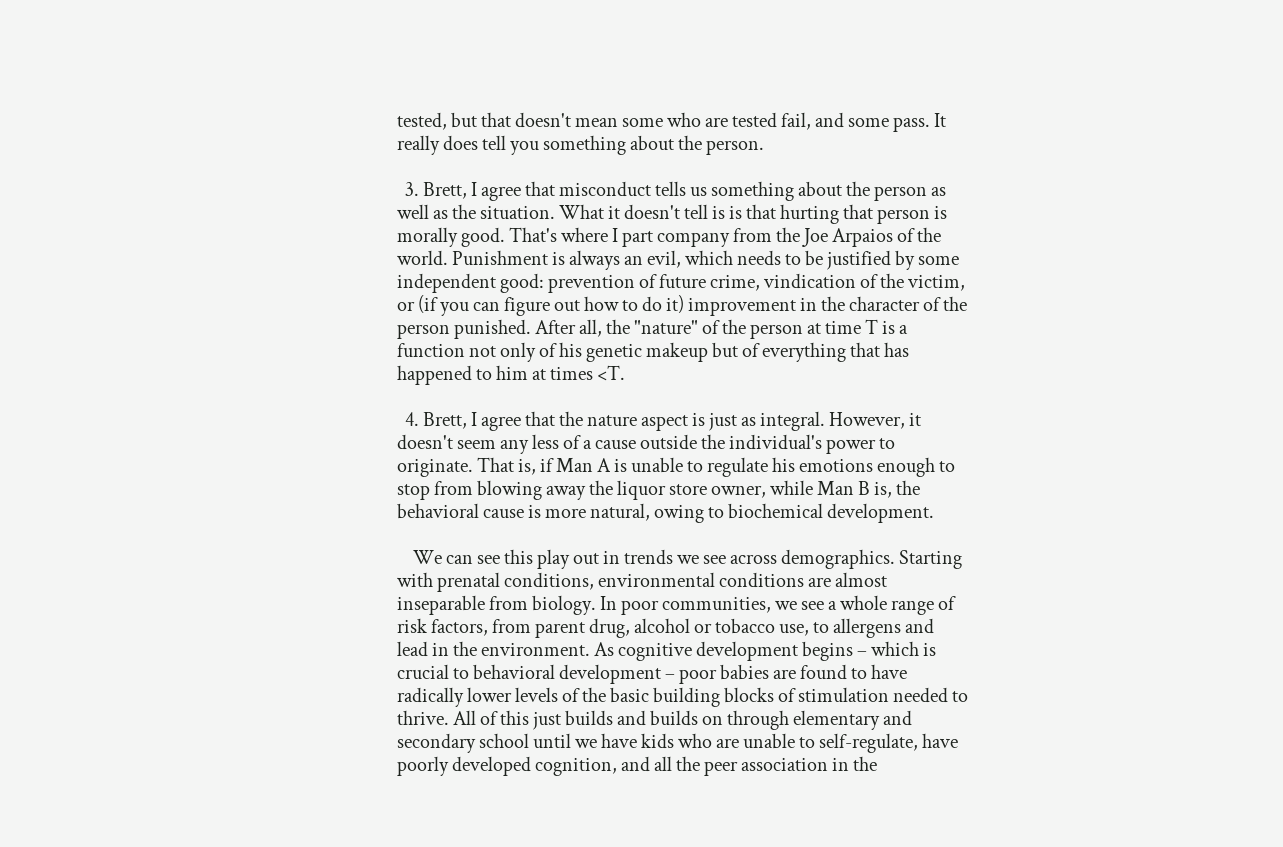tested, but that doesn't mean some who are tested fail, and some pass. It really does tell you something about the person.

  3. Brett, I agree that misconduct tells us something about the person as well as the situation. What it doesn't tell is is that hurting that person is morally good. That's where I part company from the Joe Arpaios of the world. Punishment is always an evil, which needs to be justified by some independent good: prevention of future crime, vindication of the victim, or (if you can figure out how to do it) improvement in the character of the person punished. After all, the "nature" of the person at time T is a function not only of his genetic makeup but of everything that has happened to him at times <T.

  4. Brett, I agree that the nature aspect is just as integral. However, it doesn't seem any less of a cause outside the individual's power to originate. That is, if Man A is unable to regulate his emotions enough to stop from blowing away the liquor store owner, while Man B is, the behavioral cause is more natural, owing to biochemical development.

    We can see this play out in trends we see across demographics. Starting with prenatal conditions, environmental conditions are almost inseparable from biology. In poor communities, we see a whole range of risk factors, from parent drug, alcohol or tobacco use, to allergens and lead in the environment. As cognitive development begins – which is crucial to behavioral development – poor babies are found to have radically lower levels of the basic building blocks of stimulation needed to thrive. All of this just builds and builds on through elementary and secondary school until we have kids who are unable to self-regulate, have poorly developed cognition, and all the peer association in the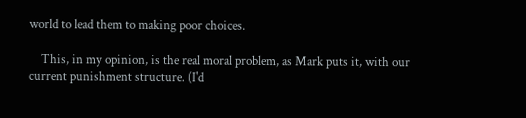world to lead them to making poor choices.

    This, in my opinion, is the real moral problem, as Mark puts it, with our current punishment structure. (I'd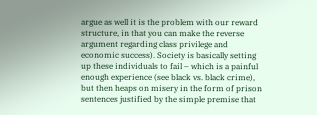argue as well it is the problem with our reward structure, in that you can make the reverse argument regarding class privilege and economic success). Society is basically setting up these individuals to fail – which is a painful enough experience (see black vs. black crime), but then heaps on misery in the form of prison sentences justified by the simple premise that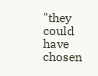"they could have chosen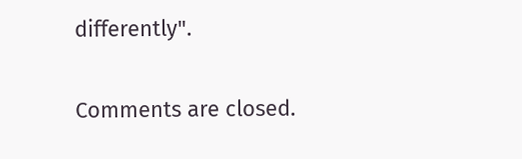differently".

Comments are closed.